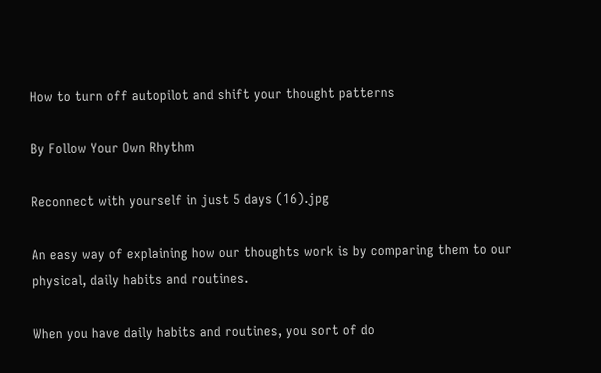How to turn off autopilot and shift your thought patterns

By Follow Your Own Rhythm

Reconnect with yourself in just 5 days (16).jpg

An easy way of explaining how our thoughts work is by comparing them to our physical, daily habits and routines.

When you have daily habits and routines, you sort of do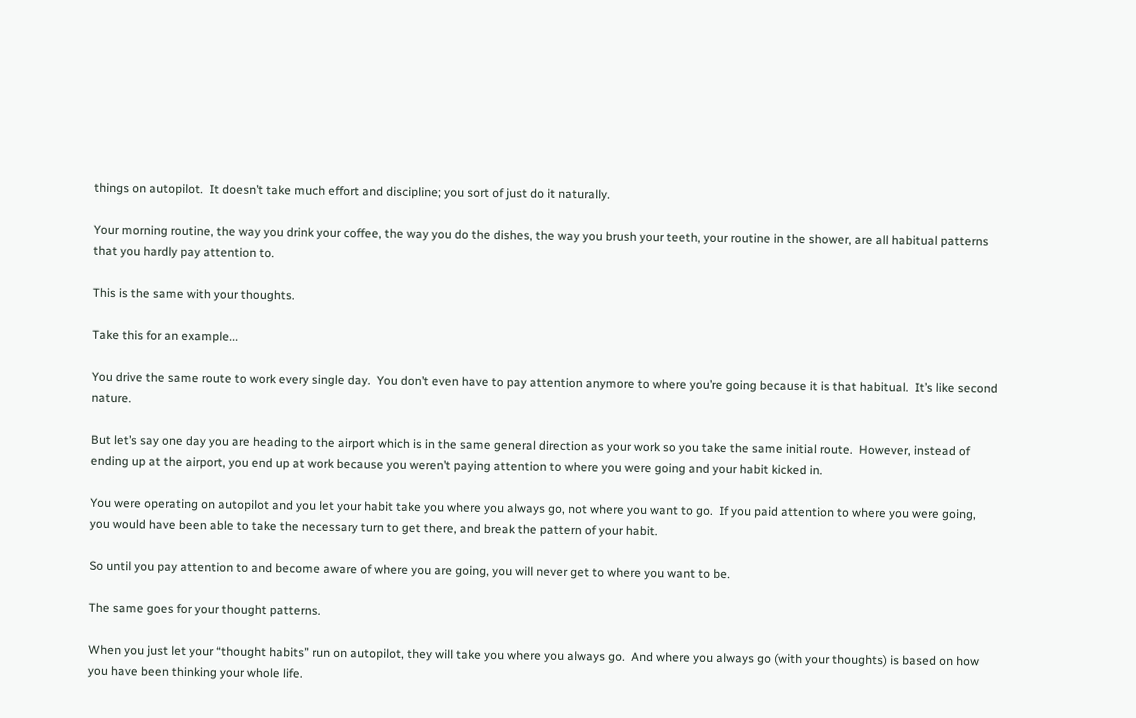things on autopilot.  It doesn’t take much effort and discipline; you sort of just do it naturally.

Your morning routine, the way you drink your coffee, the way you do the dishes, the way you brush your teeth, your routine in the shower, are all habitual patterns that you hardly pay attention to.

This is the same with your thoughts.

Take this for an example...

You drive the same route to work every single day.  You don’t even have to pay attention anymore to where you’re going because it is that habitual.  It’s like second nature.

But let’s say one day you are heading to the airport which is in the same general direction as your work so you take the same initial route.  However, instead of ending up at the airport, you end up at work because you weren’t paying attention to where you were going and your habit kicked in.

You were operating on autopilot and you let your habit take you where you always go, not where you want to go.  If you paid attention to where you were going, you would have been able to take the necessary turn to get there, and break the pattern of your habit.

So until you pay attention to and become aware of where you are going, you will never get to where you want to be.

The same goes for your thought patterns.

When you just let your “thought habits” run on autopilot, they will take you where you always go.  And where you always go (with your thoughts) is based on how you have been thinking your whole life.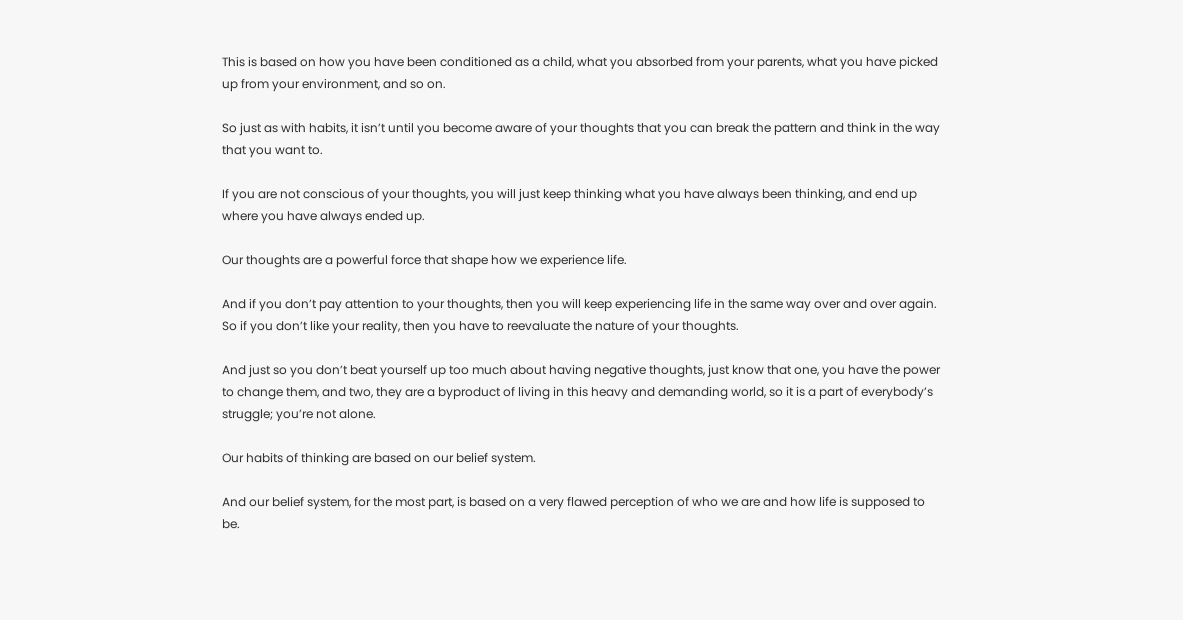This is based on how you have been conditioned as a child, what you absorbed from your parents, what you have picked up from your environment, and so on.

So just as with habits, it isn’t until you become aware of your thoughts that you can break the pattern and think in the way that you want to.

If you are not conscious of your thoughts, you will just keep thinking what you have always been thinking, and end up where you have always ended up.

Our thoughts are a powerful force that shape how we experience life.

And if you don’t pay attention to your thoughts, then you will keep experiencing life in the same way over and over again.  So if you don’t like your reality, then you have to reevaluate the nature of your thoughts.

And just so you don’t beat yourself up too much about having negative thoughts, just know that one, you have the power to change them, and two, they are a byproduct of living in this heavy and demanding world, so it is a part of everybody’s struggle; you’re not alone.

Our habits of thinking are based on our belief system.

And our belief system, for the most part, is based on a very flawed perception of who we are and how life is supposed to be.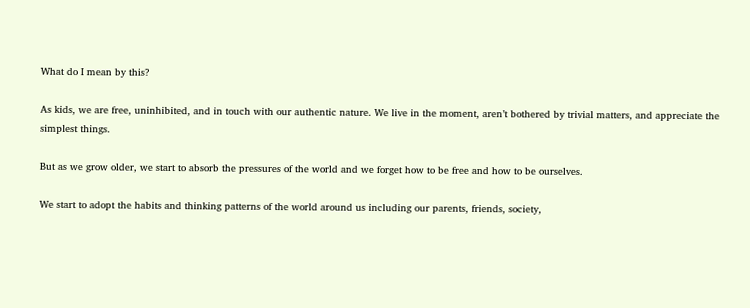What do I mean by this?

As kids, we are free, uninhibited, and in touch with our authentic nature. We live in the moment, aren’t bothered by trivial matters, and appreciate the simplest things.

But as we grow older, we start to absorb the pressures of the world and we forget how to be free and how to be ourselves.

We start to adopt the habits and thinking patterns of the world around us including our parents, friends, society,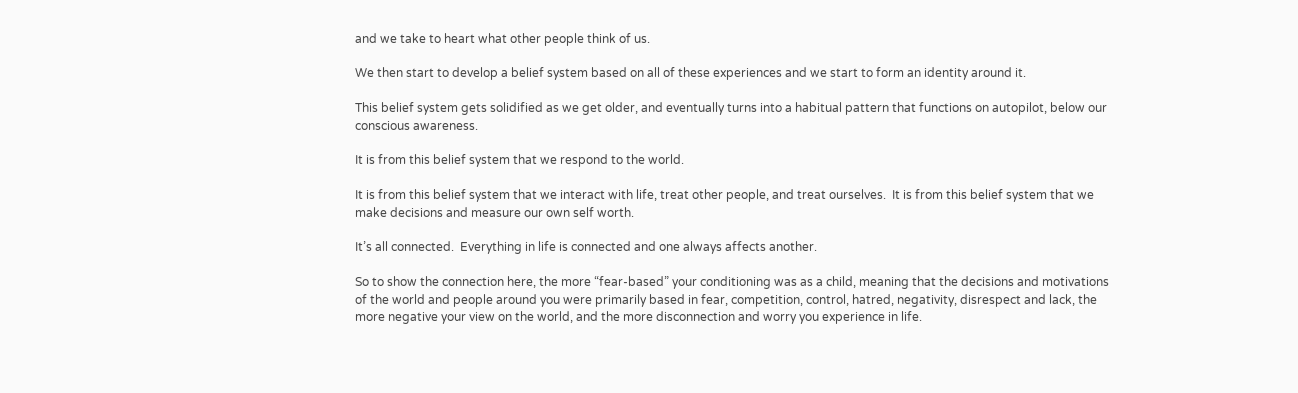and we take to heart what other people think of us.

We then start to develop a belief system based on all of these experiences and we start to form an identity around it.

This belief system gets solidified as we get older, and eventually turns into a habitual pattern that functions on autopilot, below our conscious awareness.

It is from this belief system that we respond to the world.

It is from this belief system that we interact with life, treat other people, and treat ourselves.  It is from this belief system that we make decisions and measure our own self worth.

It’s all connected.  Everything in life is connected and one always affects another.

So to show the connection here, the more “fear-based” your conditioning was as a child, meaning that the decisions and motivations of the world and people around you were primarily based in fear, competition, control, hatred, negativity, disrespect and lack, the more negative your view on the world, and the more disconnection and worry you experience in life.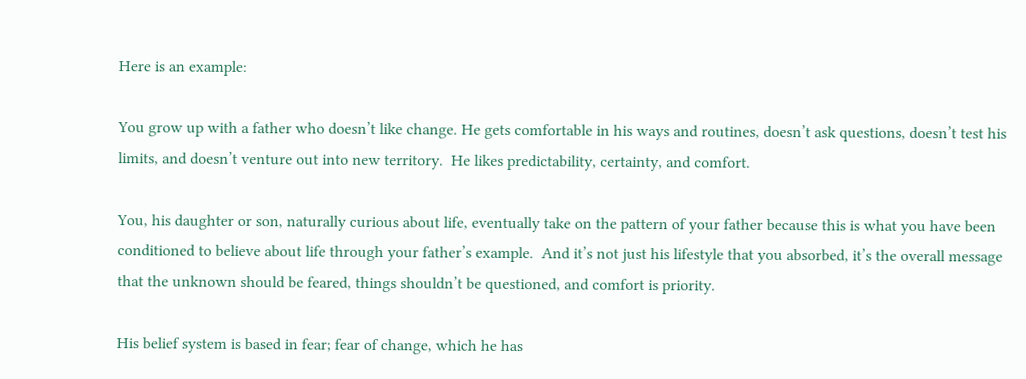Here is an example:

You grow up with a father who doesn’t like change. He gets comfortable in his ways and routines, doesn’t ask questions, doesn’t test his limits, and doesn’t venture out into new territory.  He likes predictability, certainty, and comfort.

You, his daughter or son, naturally curious about life, eventually take on the pattern of your father because this is what you have been conditioned to believe about life through your father’s example.  And it’s not just his lifestyle that you absorbed, it’s the overall message that the unknown should be feared, things shouldn’t be questioned, and comfort is priority.

His belief system is based in fear; fear of change, which he has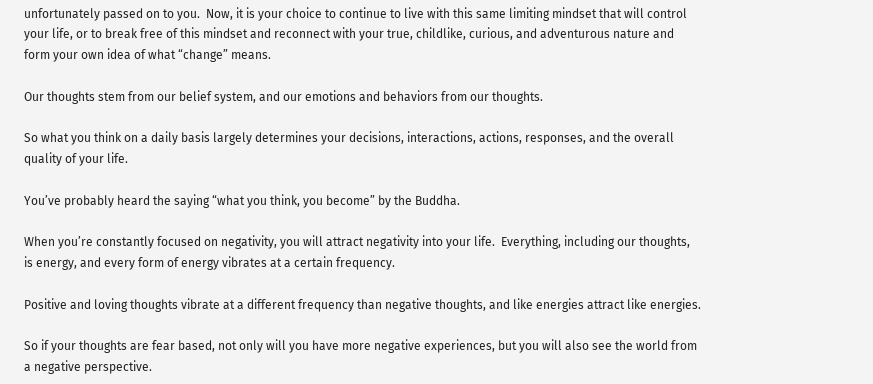unfortunately passed on to you.  Now, it is your choice to continue to live with this same limiting mindset that will control your life, or to break free of this mindset and reconnect with your true, childlike, curious, and adventurous nature and form your own idea of what “change” means.

Our thoughts stem from our belief system, and our emotions and behaviors from our thoughts.

So what you think on a daily basis largely determines your decisions, interactions, actions, responses, and the overall quality of your life.

You’ve probably heard the saying “what you think, you become” by the Buddha.

When you’re constantly focused on negativity, you will attract negativity into your life.  Everything, including our thoughts, is energy, and every form of energy vibrates at a certain frequency.

Positive and loving thoughts vibrate at a different frequency than negative thoughts, and like energies attract like energies.

So if your thoughts are fear based, not only will you have more negative experiences, but you will also see the world from a negative perspective.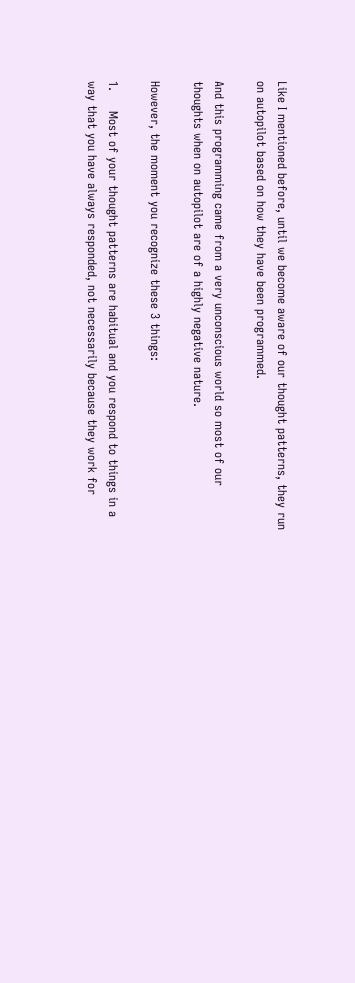Like I mentioned before, until we become aware of our thought patterns, they run on autopilot based on how they have been programmed.

And this programming came from a very unconscious world so most of our thoughts when on autopilot are of a highly negative nature.

However, the moment you recognize these 3 things:

1.     Most of your thought patterns are habitual and you respond to things in a way that you have always responded, not necessarily because they work for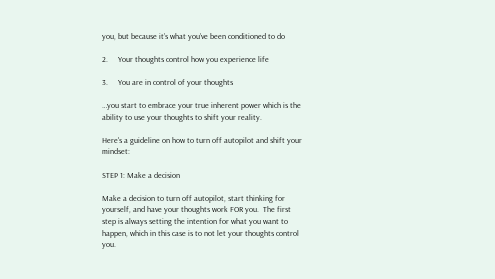you, but because it’s what you’ve been conditioned to do

2.     Your thoughts control how you experience life

3.     You are in control of your thoughts

…you start to embrace your true inherent power which is the ability to use your thoughts to shift your reality.

Here's a guideline on how to turn off autopilot and shift your mindset:

STEP 1: Make a decision

Make a decision to turn off autopilot, start thinking for yourself, and have your thoughts work FOR you.  The first step is always setting the intention for what you want to happen, which in this case is to not let your thoughts control you.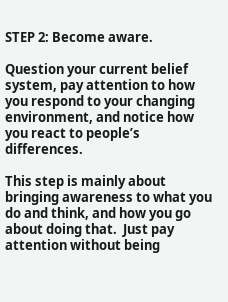STEP 2: Become aware.

Question your current belief system, pay attention to how you respond to your changing environment, and notice how you react to people’s differences.

This step is mainly about bringing awareness to what you do and think, and how you go about doing that.  Just pay attention without being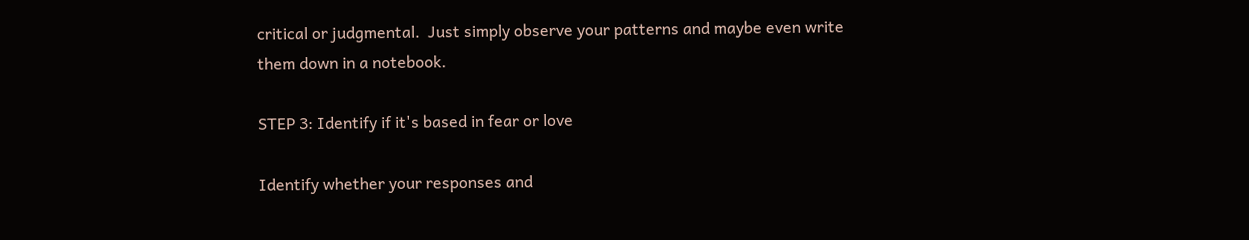critical or judgmental.  Just simply observe your patterns and maybe even write them down in a notebook.

STEP 3: Identify if it's based in fear or love

Identify whether your responses and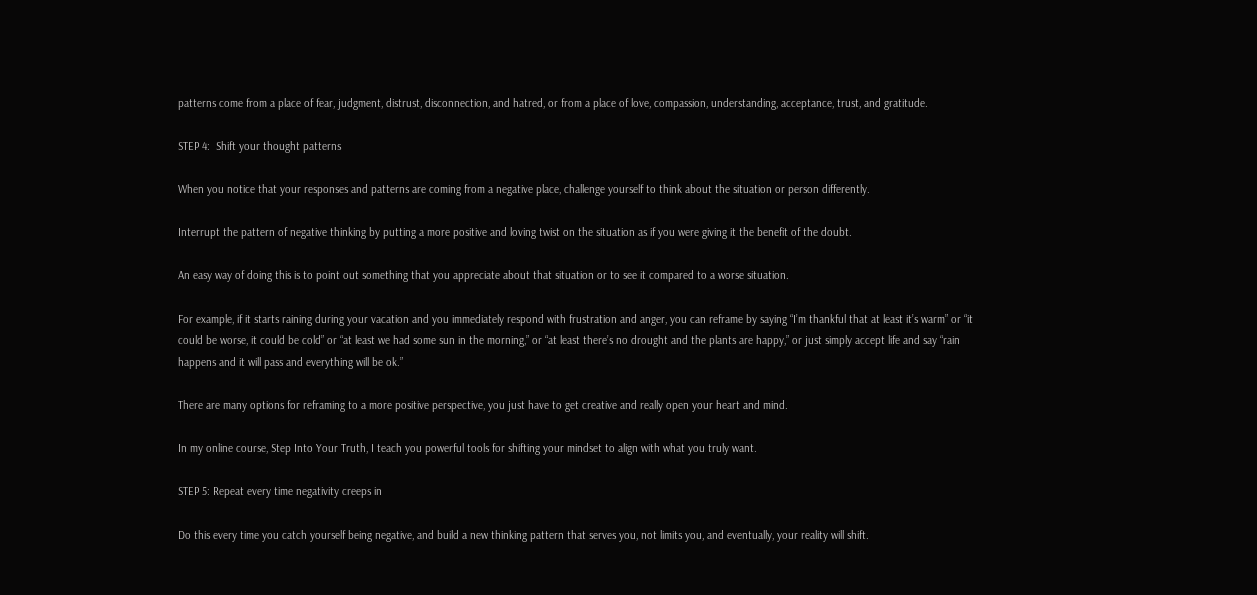patterns come from a place of fear, judgment, distrust, disconnection, and hatred, or from a place of love, compassion, understanding, acceptance, trust, and gratitude.

STEP 4:  Shift your thought patterns

When you notice that your responses and patterns are coming from a negative place, challenge yourself to think about the situation or person differently.

Interrupt the pattern of negative thinking by putting a more positive and loving twist on the situation as if you were giving it the benefit of the doubt.

An easy way of doing this is to point out something that you appreciate about that situation or to see it compared to a worse situation.

For example, if it starts raining during your vacation and you immediately respond with frustration and anger, you can reframe by saying “I’m thankful that at least it’s warm” or “it could be worse, it could be cold” or “at least we had some sun in the morning,” or “at least there’s no drought and the plants are happy,” or just simply accept life and say “rain happens and it will pass and everything will be ok.”

There are many options for reframing to a more positive perspective, you just have to get creative and really open your heart and mind.

In my online course, Step Into Your Truth, I teach you powerful tools for shifting your mindset to align with what you truly want.

STEP 5: Repeat every time negativity creeps in

Do this every time you catch yourself being negative, and build a new thinking pattern that serves you, not limits you, and eventually, your reality will shift.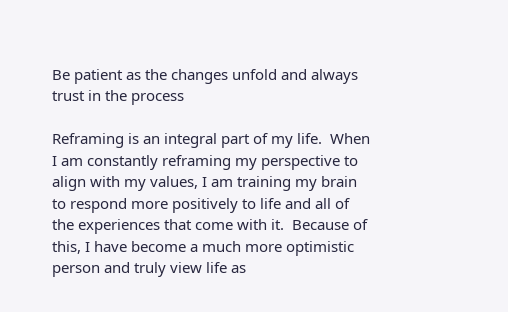Be patient as the changes unfold and always trust in the process

Reframing is an integral part of my life.  When I am constantly reframing my perspective to align with my values, I am training my brain to respond more positively to life and all of the experiences that come with it.  Because of this, I have become a much more optimistic person and truly view life as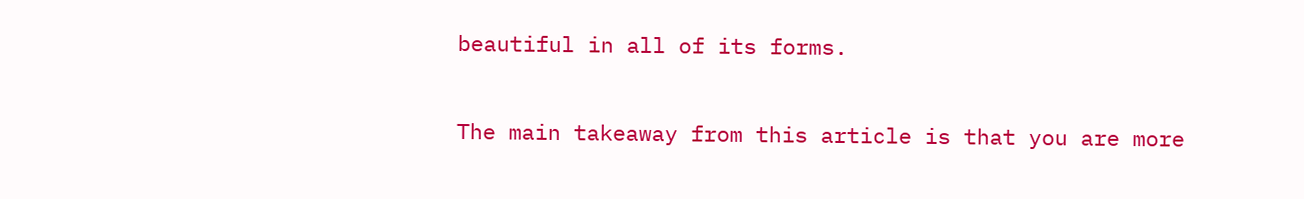beautiful in all of its forms.

The main takeaway from this article is that you are more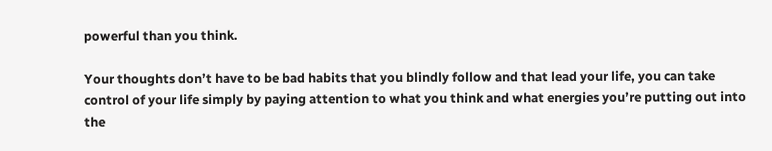powerful than you think.

Your thoughts don’t have to be bad habits that you blindly follow and that lead your life, you can take control of your life simply by paying attention to what you think and what energies you’re putting out into the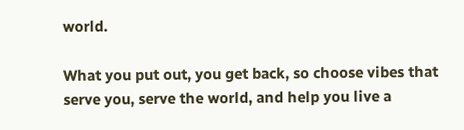world.

What you put out, you get back, so choose vibes that serve you, serve the world, and help you live a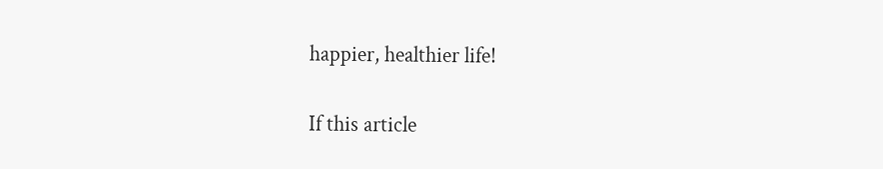happier, healthier life!

If this article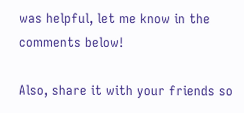was helpful, let me know in the comments below!

Also, share it with your friends so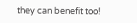they can benefit too!